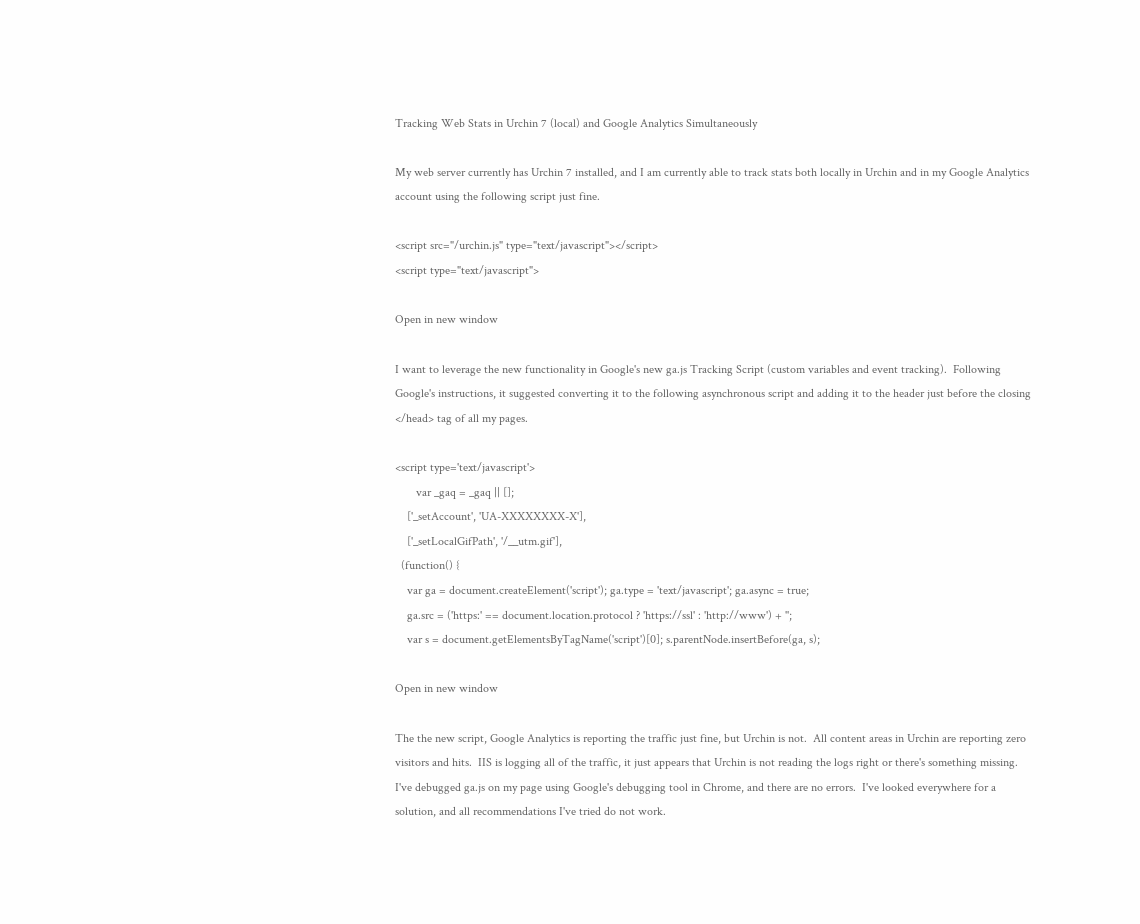Tracking Web Stats in Urchin 7 (local) and Google Analytics Simultaneously

My web server currently has Urchin 7 installed, and I am currently able to track stats both locally in Urchin and in my Google Analytics account using the following script just fine.

<script src="/urchin.js" type="text/javascript"></script>
<script type="text/javascript">

Open in new window

I want to leverage the new functionality in Google's new ga.js Tracking Script (custom variables and event tracking).  Following Google's instructions, it suggested converting it to the following asynchronous script and adding it to the header just before the closing </head> tag of all my pages.

<script type='text/javascript'>
       var _gaq = _gaq || [];
    ['_setAccount', 'UA-XXXXXXXX-X'],
    ['_setLocalGifPath', '/__utm.gif'],
  (function() {
    var ga = document.createElement('script'); ga.type = 'text/javascript'; ga.async = true;
    ga.src = ('https:' == document.location.protocol ? 'https://ssl' : 'http://www') + '';
    var s = document.getElementsByTagName('script')[0]; s.parentNode.insertBefore(ga, s);

Open in new window

The the new script, Google Analytics is reporting the traffic just fine, but Urchin is not.  All content areas in Urchin are reporting zero visitors and hits.  IIS is logging all of the traffic, it just appears that Urchin is not reading the logs right or there's something missing. I've debugged ga.js on my page using Google's debugging tool in Chrome, and there are no errors.  I've looked everywhere for a solution, and all recommendations I've tried do not work.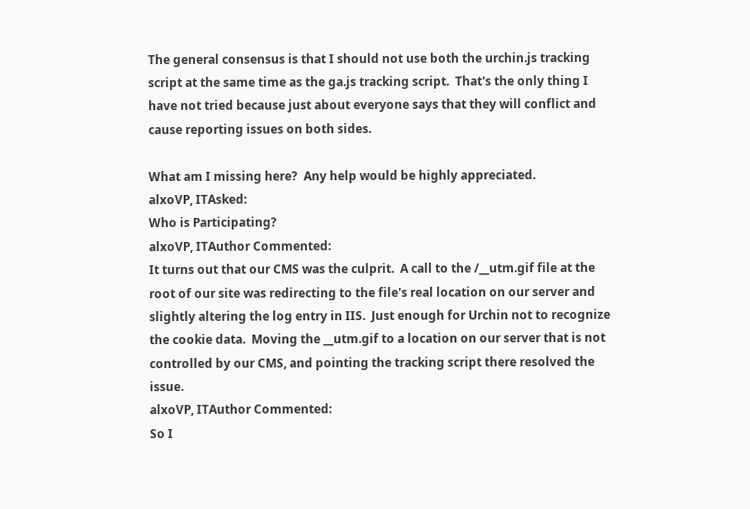The general consensus is that I should not use both the urchin.js tracking script at the same time as the ga.js tracking script.  That's the only thing I have not tried because just about everyone says that they will conflict and cause reporting issues on both sides.

What am I missing here?  Any help would be highly appreciated.
alxoVP, ITAsked:
Who is Participating?
alxoVP, ITAuthor Commented:
It turns out that our CMS was the culprit.  A call to the /__utm.gif file at the root of our site was redirecting to the file's real location on our server and slightly altering the log entry in IIS.  Just enough for Urchin not to recognize the cookie data.  Moving the __utm.gif to a location on our server that is not controlled by our CMS, and pointing the tracking script there resolved the issue.
alxoVP, ITAuthor Commented:
So I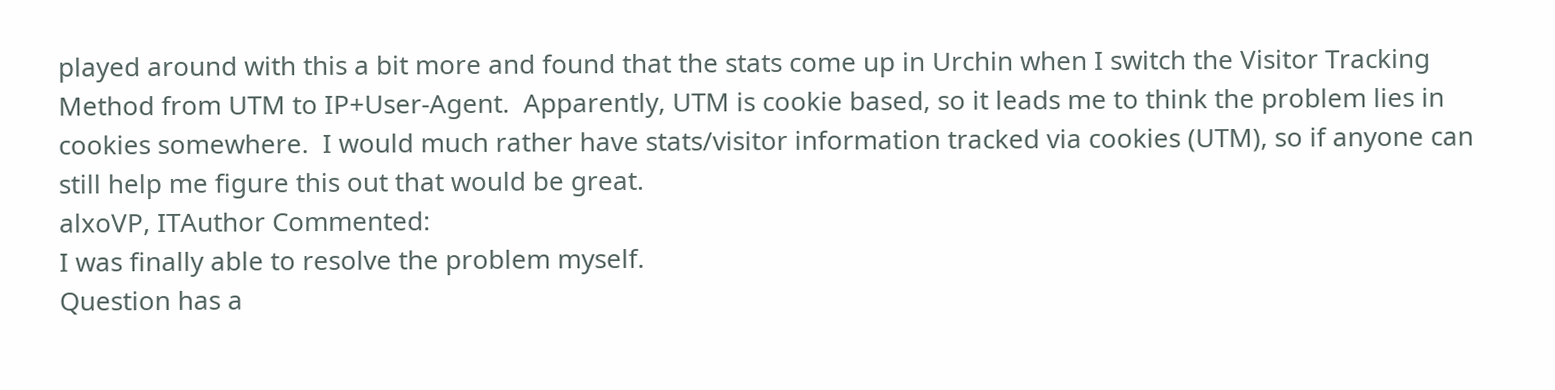played around with this a bit more and found that the stats come up in Urchin when I switch the Visitor Tracking Method from UTM to IP+User-Agent.  Apparently, UTM is cookie based, so it leads me to think the problem lies in cookies somewhere.  I would much rather have stats/visitor information tracked via cookies (UTM), so if anyone can still help me figure this out that would be great.
alxoVP, ITAuthor Commented:
I was finally able to resolve the problem myself.
Question has a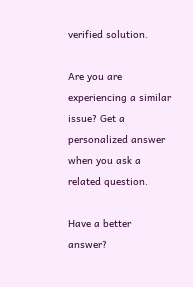verified solution.

Are you are experiencing a similar issue? Get a personalized answer when you ask a related question.

Have a better answer?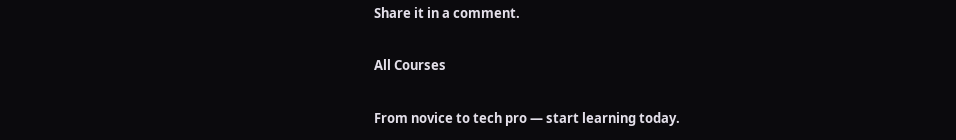Share it in a comment.

All Courses

From novice to tech pro — start learning today.